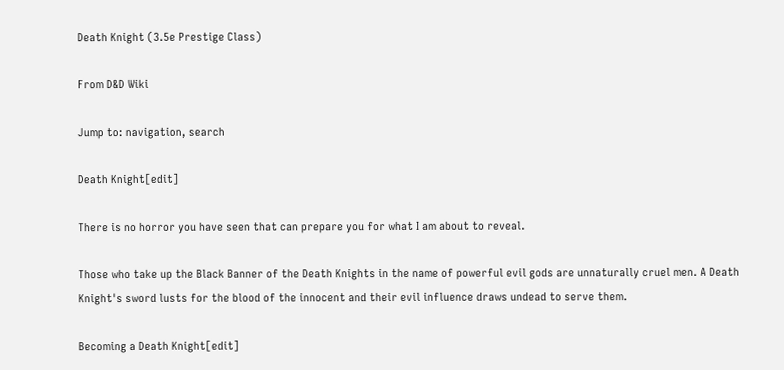Death Knight (3.5e Prestige Class)

From D&D Wiki

Jump to: navigation, search

Death Knight[edit]

There is no horror you have seen that can prepare you for what I am about to reveal.

Those who take up the Black Banner of the Death Knights in the name of powerful evil gods are unnaturally cruel men. A Death Knight's sword lusts for the blood of the innocent and their evil influence draws undead to serve them.

Becoming a Death Knight[edit]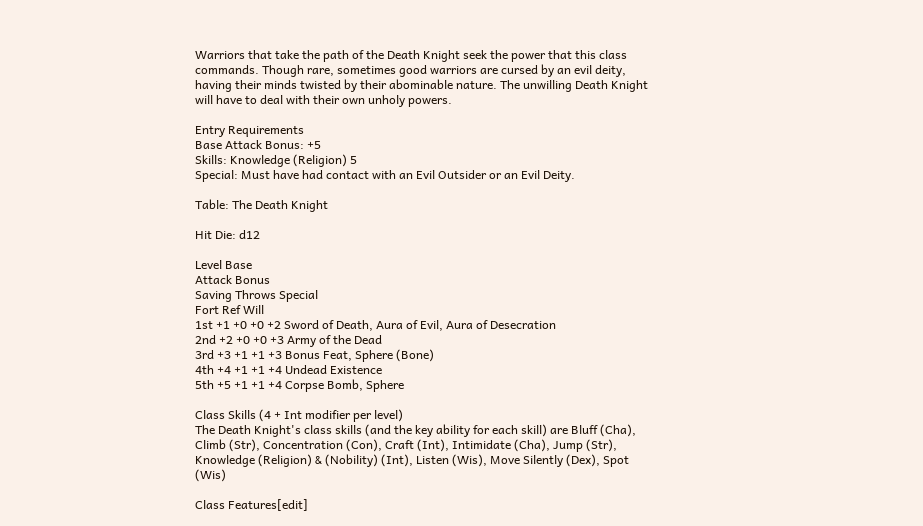Warriors that take the path of the Death Knight seek the power that this class commands. Though rare, sometimes good warriors are cursed by an evil deity, having their minds twisted by their abominable nature. The unwilling Death Knight will have to deal with their own unholy powers.

Entry Requirements
Base Attack Bonus: +5
Skills: Knowledge (Religion) 5
Special: Must have had contact with an Evil Outsider or an Evil Deity.

Table: The Death Knight

Hit Die: d12

Level Base
Attack Bonus
Saving Throws Special
Fort Ref Will
1st +1 +0 +0 +2 Sword of Death, Aura of Evil, Aura of Desecration
2nd +2 +0 +0 +3 Army of the Dead
3rd +3 +1 +1 +3 Bonus Feat, Sphere (Bone)
4th +4 +1 +1 +4 Undead Existence
5th +5 +1 +1 +4 Corpse Bomb, Sphere

Class Skills (4 + Int modifier per level)
The Death Knight's class skills (and the key ability for each skill) are Bluff (Cha), Climb (Str), Concentration (Con), Craft (Int), Intimidate (Cha), Jump (Str), Knowledge (Religion) & (Nobility) (Int), Listen (Wis), Move Silently (Dex), Spot (Wis)

Class Features[edit]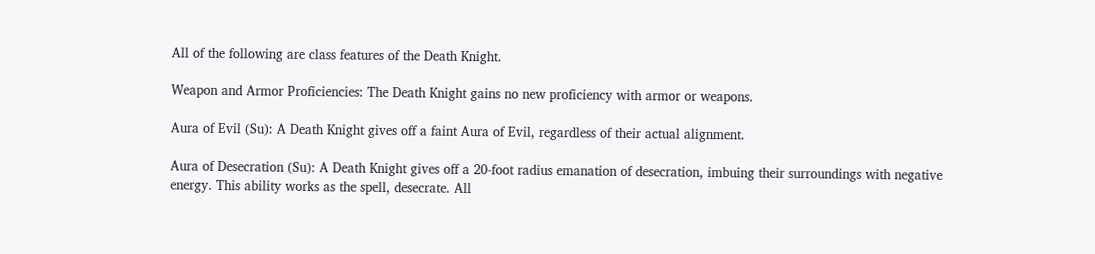All of the following are class features of the Death Knight.

Weapon and Armor Proficiencies: The Death Knight gains no new proficiency with armor or weapons.

Aura of Evil (Su): A Death Knight gives off a faint Aura of Evil, regardless of their actual alignment.

Aura of Desecration (Su): A Death Knight gives off a 20-foot radius emanation of desecration, imbuing their surroundings with negative energy. This ability works as the spell, desecrate. All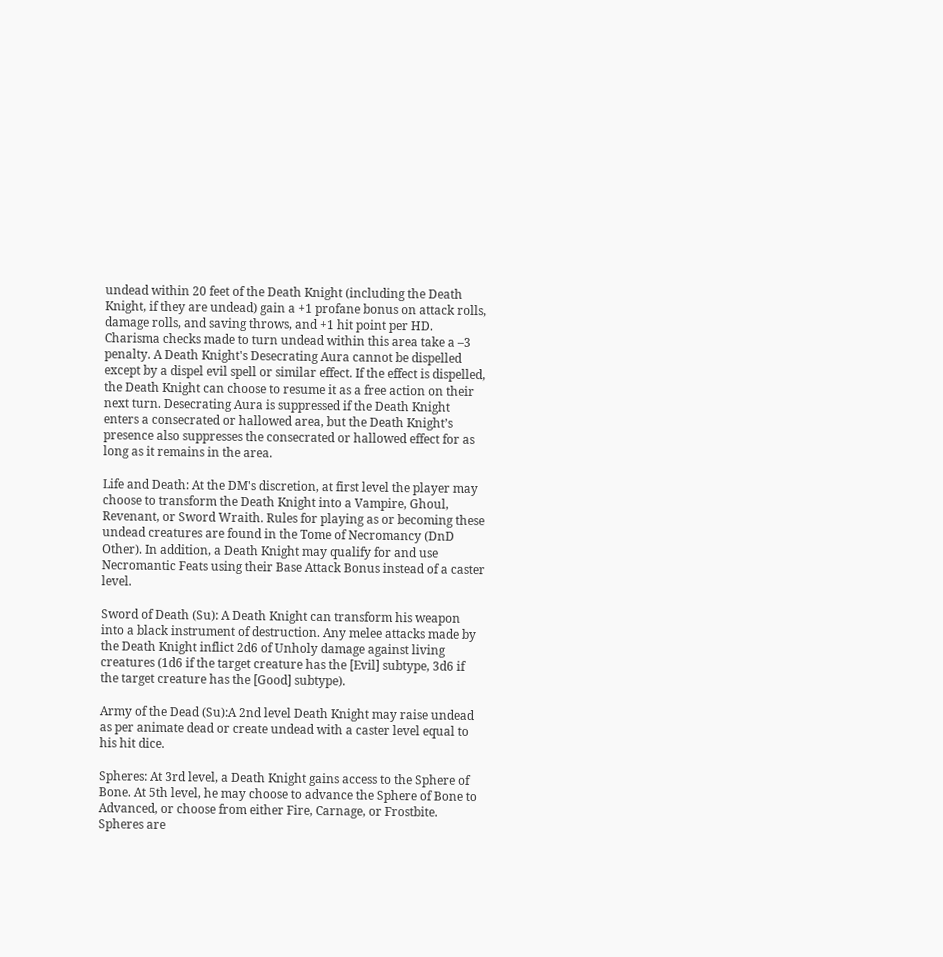undead within 20 feet of the Death Knight (including the Death Knight, if they are undead) gain a +1 profane bonus on attack rolls, damage rolls, and saving throws, and +1 hit point per HD. Charisma checks made to turn undead within this area take a –3 penalty. A Death Knight's Desecrating Aura cannot be dispelled except by a dispel evil spell or similar effect. If the effect is dispelled, the Death Knight can choose to resume it as a free action on their next turn. Desecrating Aura is suppressed if the Death Knight enters a consecrated or hallowed area, but the Death Knight’s presence also suppresses the consecrated or hallowed effect for as long as it remains in the area.

Life and Death: At the DM's discretion, at first level the player may choose to transform the Death Knight into a Vampire, Ghoul, Revenant, or Sword Wraith. Rules for playing as or becoming these undead creatures are found in the Tome of Necromancy (DnD Other). In addition, a Death Knight may qualify for and use Necromantic Feats using their Base Attack Bonus instead of a caster level.

Sword of Death (Su): A Death Knight can transform his weapon into a black instrument of destruction. Any melee attacks made by the Death Knight inflict 2d6 of Unholy damage against living creatures (1d6 if the target creature has the [Evil] subtype, 3d6 if the target creature has the [Good] subtype).

Army of the Dead (Su):A 2nd level Death Knight may raise undead as per animate dead or create undead with a caster level equal to his hit dice.

Spheres: At 3rd level, a Death Knight gains access to the Sphere of Bone. At 5th level, he may choose to advance the Sphere of Bone to Advanced, or choose from either Fire, Carnage, or Frostbite. Spheres are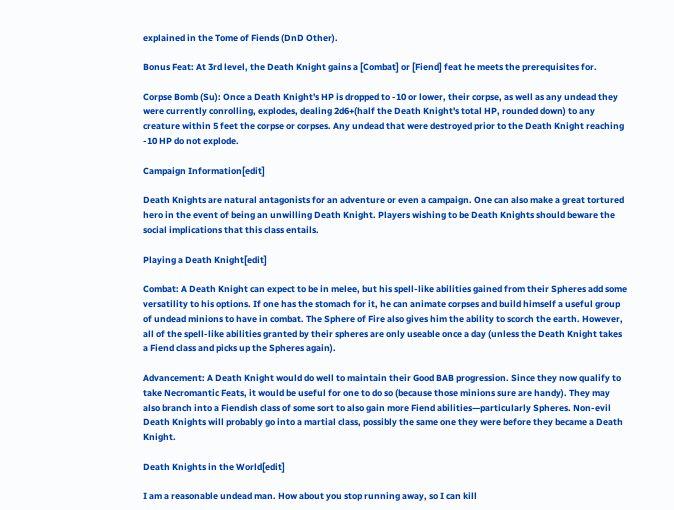explained in the Tome of Fiends (DnD Other).

Bonus Feat: At 3rd level, the Death Knight gains a [Combat] or [Fiend] feat he meets the prerequisites for.

Corpse Bomb (Su): Once a Death Knight's HP is dropped to -10 or lower, their corpse, as well as any undead they were currently conrolling, explodes, dealing 2d6+(half the Death Knight's total HP, rounded down) to any creature within 5 feet the corpse or corpses. Any undead that were destroyed prior to the Death Knight reaching -10 HP do not explode.

Campaign Information[edit]

Death Knights are natural antagonists for an adventure or even a campaign. One can also make a great tortured hero in the event of being an unwilling Death Knight. Players wishing to be Death Knights should beware the social implications that this class entails.

Playing a Death Knight[edit]

Combat: A Death Knight can expect to be in melee, but his spell-like abilities gained from their Spheres add some versatility to his options. If one has the stomach for it, he can animate corpses and build himself a useful group of undead minions to have in combat. The Sphere of Fire also gives him the ability to scorch the earth. However, all of the spell-like abilities granted by their spheres are only useable once a day (unless the Death Knight takes a Fiend class and picks up the Spheres again).

Advancement: A Death Knight would do well to maintain their Good BAB progression. Since they now qualify to take Necromantic Feats, it would be useful for one to do so (because those minions sure are handy). They may also branch into a Fiendish class of some sort to also gain more Fiend abilities—particularly Spheres. Non-evil Death Knights will probably go into a martial class, possibly the same one they were before they became a Death Knight.

Death Knights in the World[edit]

I am a reasonable undead man. How about you stop running away, so I can kill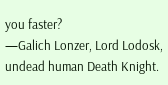you faster?
—Galich Lonzer, Lord Lodosk, undead human Death Knight.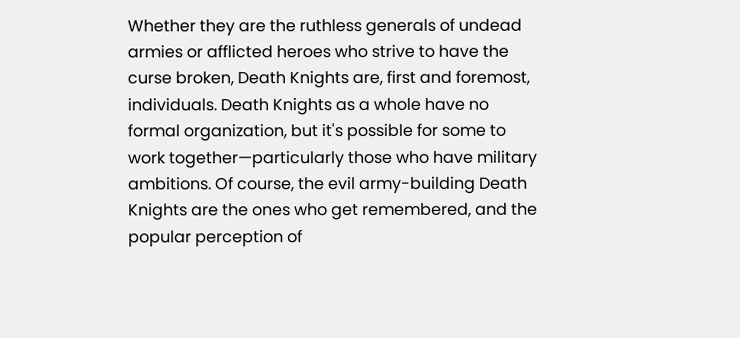Whether they are the ruthless generals of undead armies or afflicted heroes who strive to have the curse broken, Death Knights are, first and foremost, individuals. Death Knights as a whole have no formal organization, but it's possible for some to work together—particularly those who have military ambitions. Of course, the evil army-building Death Knights are the ones who get remembered, and the popular perception of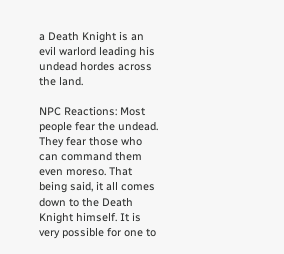a Death Knight is an evil warlord leading his undead hordes across the land.

NPC Reactions: Most people fear the undead. They fear those who can command them even moreso. That being said, it all comes down to the Death Knight himself. It is very possible for one to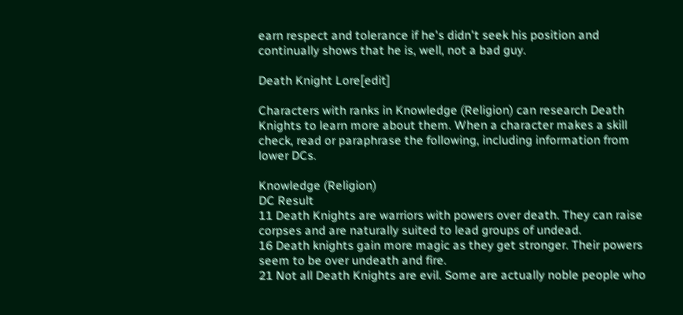earn respect and tolerance if he's didn't seek his position and continually shows that he is, well, not a bad guy.

Death Knight Lore[edit]

Characters with ranks in Knowledge (Religion) can research Death Knights to learn more about them. When a character makes a skill check, read or paraphrase the following, including information from lower DCs.

Knowledge (Religion)
DC Result
11 Death Knights are warriors with powers over death. They can raise corpses and are naturally suited to lead groups of undead.
16 Death knights gain more magic as they get stronger. Their powers seem to be over undeath and fire.
21 Not all Death Knights are evil. Some are actually noble people who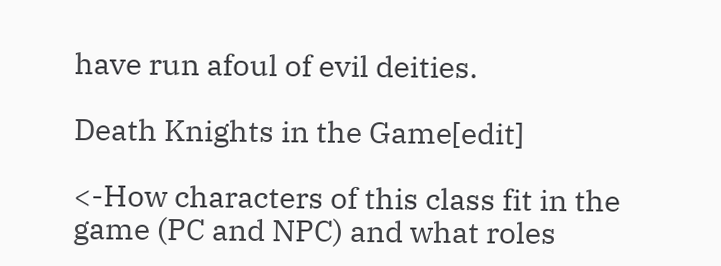have run afoul of evil deities.

Death Knights in the Game[edit]

<-How characters of this class fit in the game (PC and NPC) and what roles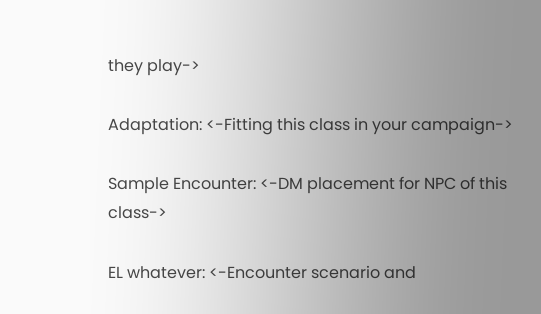they play->

Adaptation: <-Fitting this class in your campaign->

Sample Encounter: <-DM placement for NPC of this class->

EL whatever: <-Encounter scenario and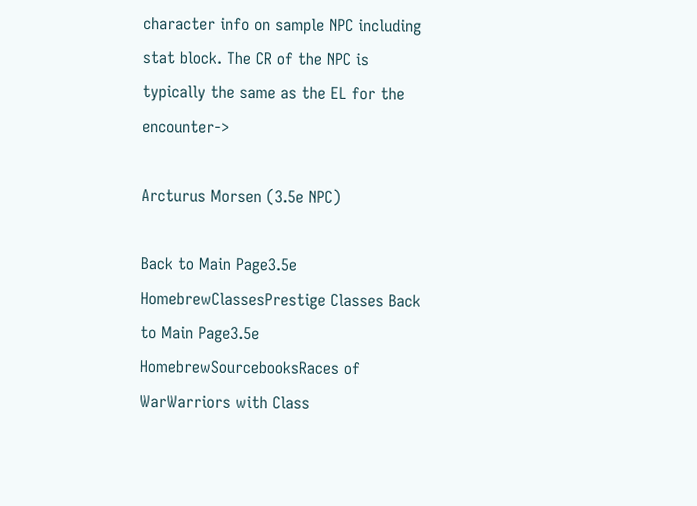character info on sample NPC including stat block. The CR of the NPC is typically the same as the EL for the encounter->

Arcturus Morsen (3.5e NPC)

Back to Main Page3.5e HomebrewClassesPrestige Classes Back to Main Page3.5e HomebrewSourcebooksRaces of WarWarriors with Class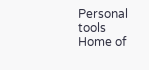Personal tools
Home of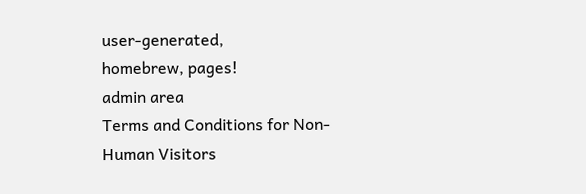user-generated,
homebrew, pages!
admin area
Terms and Conditions for Non-Human Visitors